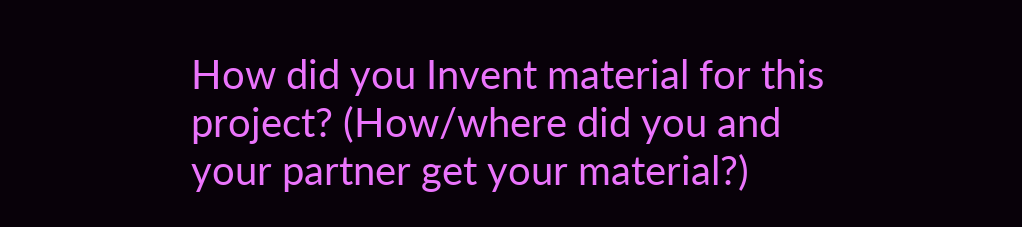How did you Invent material for this project? (How/where did you and your partner get your material?)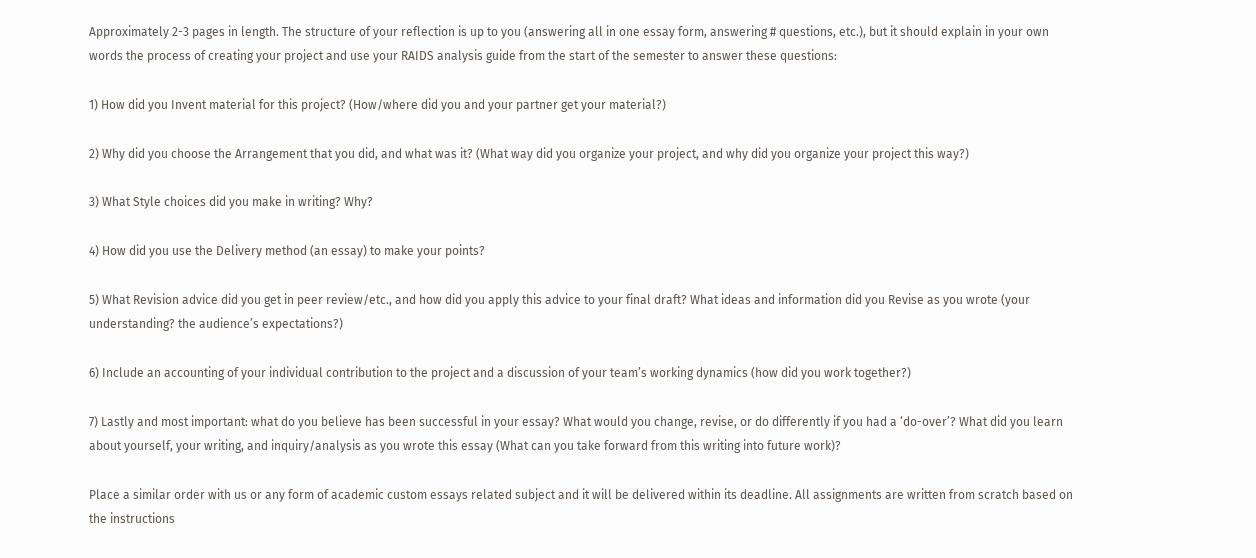Approximately 2-3 pages in length. The structure of your reflection is up to you (answering all in one essay form, answering # questions, etc.), but it should explain in your own words the process of creating your project and use your RAIDS analysis guide from the start of the semester to answer these questions:

1) How did you Invent material for this project? (How/where did you and your partner get your material?)

2) Why did you choose the Arrangement that you did, and what was it? (What way did you organize your project, and why did you organize your project this way?)

3) What Style choices did you make in writing? Why?

4) How did you use the Delivery method (an essay) to make your points?

5) What Revision advice did you get in peer review/etc., and how did you apply this advice to your final draft? What ideas and information did you Revise as you wrote (your understanding? the audience’s expectations?)

6) Include an accounting of your individual contribution to the project and a discussion of your team’s working dynamics (how did you work together?)

7) Lastly and most important: what do you believe has been successful in your essay? What would you change, revise, or do differently if you had a ‘do-over’? What did you learn about yourself, your writing, and inquiry/analysis as you wrote this essay (What can you take forward from this writing into future work)?

Place a similar order with us or any form of academic custom essays related subject and it will be delivered within its deadline. All assignments are written from scratch based on the instructions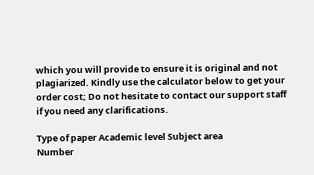which you will provide to ensure it is original and not plagiarized. Kindly use the calculator below to get your order cost; Do not hesitate to contact our support staff if you need any clarifications.

Type of paper Academic level Subject area
Number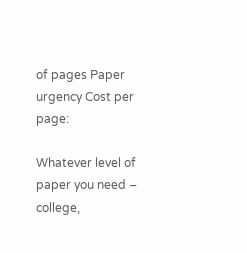of pages Paper urgency Cost per page:

Whatever level of paper you need – college,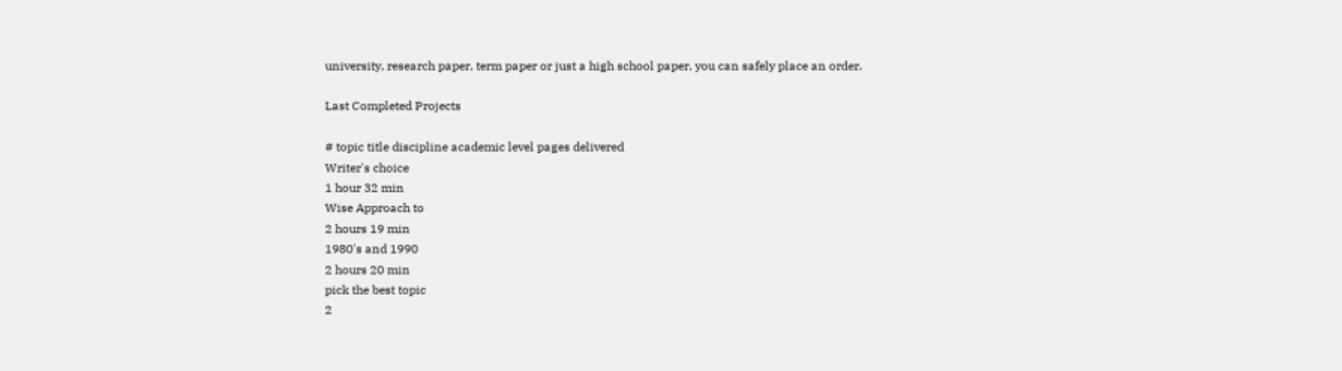university, research paper, term paper or just a high school paper, you can safely place an order.

Last Completed Projects

# topic title discipline academic level pages delivered
Writer's choice
1 hour 32 min
Wise Approach to
2 hours 19 min
1980's and 1990
2 hours 20 min
pick the best topic
2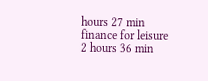hours 27 min
finance for leisure
2 hours 36 min